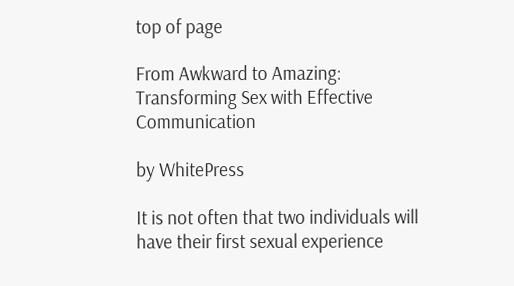top of page

From Awkward to Amazing: Transforming Sex with Effective Communication

by WhitePress

It is not often that two individuals will have their first sexual experience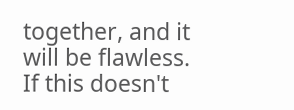together, and it will be flawless. If this doesn't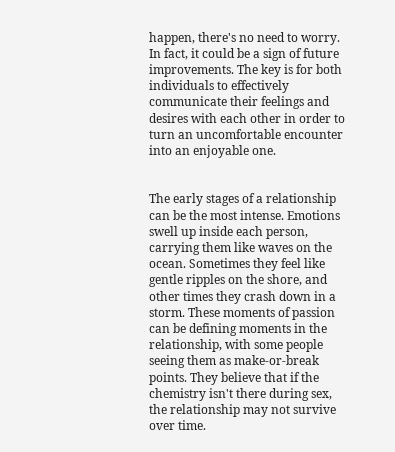happen, there's no need to worry. In fact, it could be a sign of future improvements. The key is for both individuals to effectively communicate their feelings and desires with each other in order to turn an uncomfortable encounter into an enjoyable one.


The early stages of a relationship can be the most intense. Emotions swell up inside each person, carrying them like waves on the ocean. Sometimes they feel like gentle ripples on the shore, and other times they crash down in a storm. These moments of passion can be defining moments in the relationship, with some people seeing them as make-or-break points. They believe that if the chemistry isn't there during sex, the relationship may not survive over time.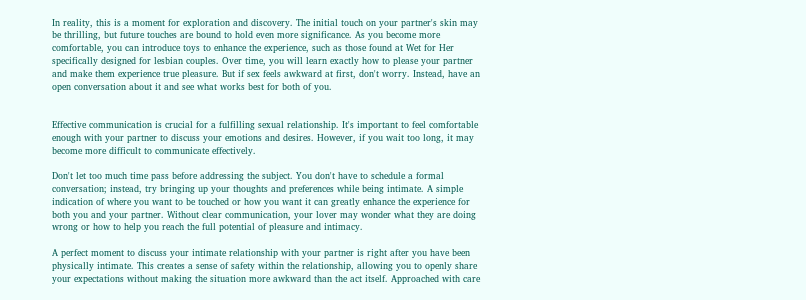In reality, this is a moment for exploration and discovery. The initial touch on your partner's skin may be thrilling, but future touches are bound to hold even more significance. As you become more comfortable, you can introduce toys to enhance the experience, such as those found at Wet for Her specifically designed for lesbian couples. Over time, you will learn exactly how to please your partner and make them experience true pleasure. But if sex feels awkward at first, don't worry. Instead, have an open conversation about it and see what works best for both of you.


Effective communication is crucial for a fulfilling sexual relationship. It's important to feel comfortable enough with your partner to discuss your emotions and desires. However, if you wait too long, it may become more difficult to communicate effectively.

Don't let too much time pass before addressing the subject. You don't have to schedule a formal conversation; instead, try bringing up your thoughts and preferences while being intimate. A simple indication of where you want to be touched or how you want it can greatly enhance the experience for both you and your partner. Without clear communication, your lover may wonder what they are doing wrong or how to help you reach the full potential of pleasure and intimacy.

A perfect moment to discuss your intimate relationship with your partner is right after you have been physically intimate. This creates a sense of safety within the relationship, allowing you to openly share your expectations without making the situation more awkward than the act itself. Approached with care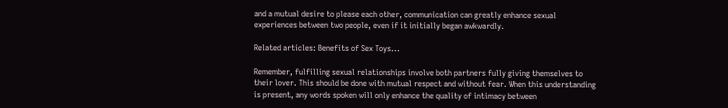and a mutual desire to please each other, communication can greatly enhance sexual experiences between two people, even if it initially began awkwardly.

Related articles: Benefits of Sex Toys...

Remember, fulfilling sexual relationships involve both partners fully giving themselves to their lover. This should be done with mutual respect and without fear. When this understanding is present, any words spoken will only enhance the quality of intimacy between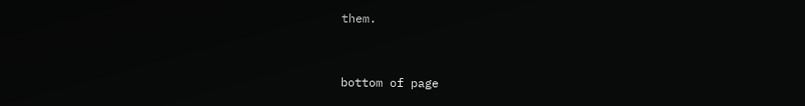them.


bottom of page